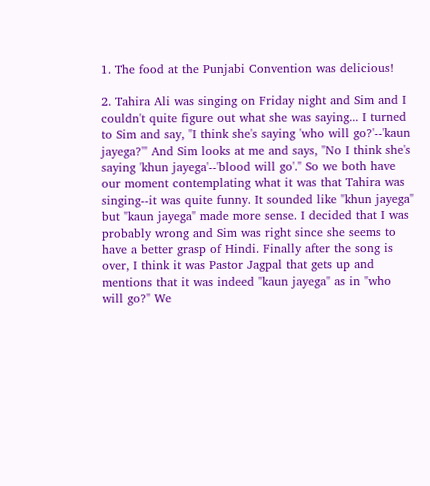1. The food at the Punjabi Convention was delicious!

2. Tahira Ali was singing on Friday night and Sim and I couldn't quite figure out what she was saying... I turned to Sim and say, "I think she's saying 'who will go?'--'kaun jayega?'" And Sim looks at me and says, "No I think she's saying 'khun jayega'--'blood will go'." So we both have our moment contemplating what it was that Tahira was singing--it was quite funny. It sounded like "khun jayega" but "kaun jayega" made more sense. I decided that I was probably wrong and Sim was right since she seems to have a better grasp of Hindi. Finally after the song is over, I think it was Pastor Jagpal that gets up and mentions that it was indeed "kaun jayega" as in "who will go?" We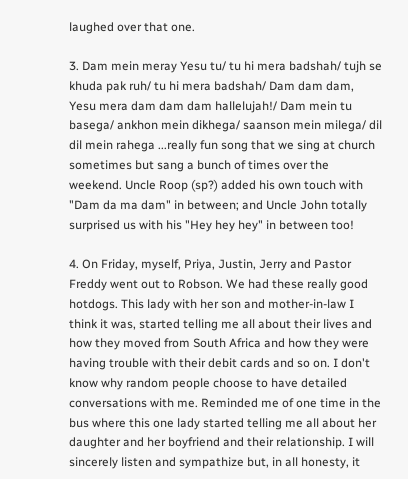laughed over that one.

3. Dam mein meray Yesu tu/ tu hi mera badshah/ tujh se khuda pak ruh/ tu hi mera badshah/ Dam dam dam, Yesu mera dam dam dam hallelujah!/ Dam mein tu basega/ ankhon mein dikhega/ saanson mein milega/ dil dil mein rahega ...really fun song that we sing at church sometimes but sang a bunch of times over the weekend. Uncle Roop (sp?) added his own touch with "Dam da ma dam" in between; and Uncle John totally surprised us with his "Hey hey hey" in between too!

4. On Friday, myself, Priya, Justin, Jerry and Pastor Freddy went out to Robson. We had these really good hotdogs. This lady with her son and mother-in-law I think it was, started telling me all about their lives and how they moved from South Africa and how they were having trouble with their debit cards and so on. I don't know why random people choose to have detailed conversations with me. Reminded me of one time in the bus where this one lady started telling me all about her daughter and her boyfriend and their relationship. I will sincerely listen and sympathize but, in all honesty, it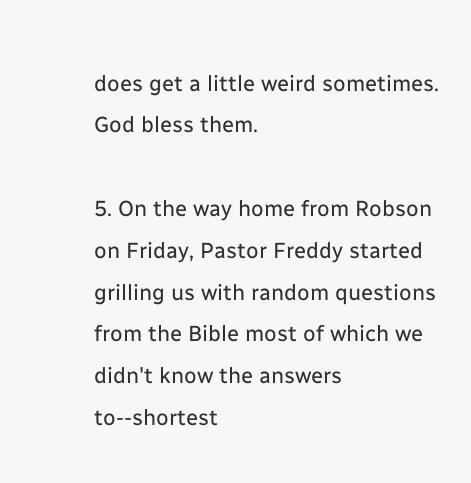does get a little weird sometimes. God bless them.

5. On the way home from Robson on Friday, Pastor Freddy started grilling us with random questions from the Bible most of which we didn't know the answers to--shortest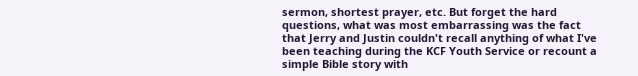sermon, shortest prayer, etc. But forget the hard questions, what was most embarrassing was the fact that Jerry and Justin couldn't recall anything of what I've been teaching during the KCF Youth Service or recount a simple Bible story with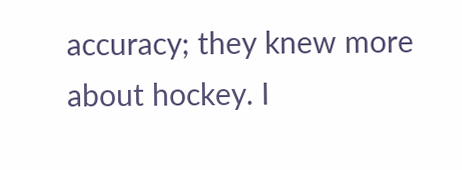accuracy; they knew more about hockey. I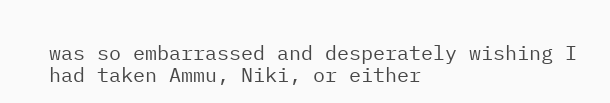was so embarrassed and desperately wishing I had taken Ammu, Niki, or either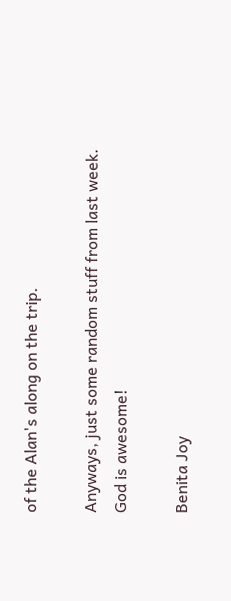of the Alan's along on the trip.

Anyways, just some random stuff from last week. God is awesome!

Benita Joy